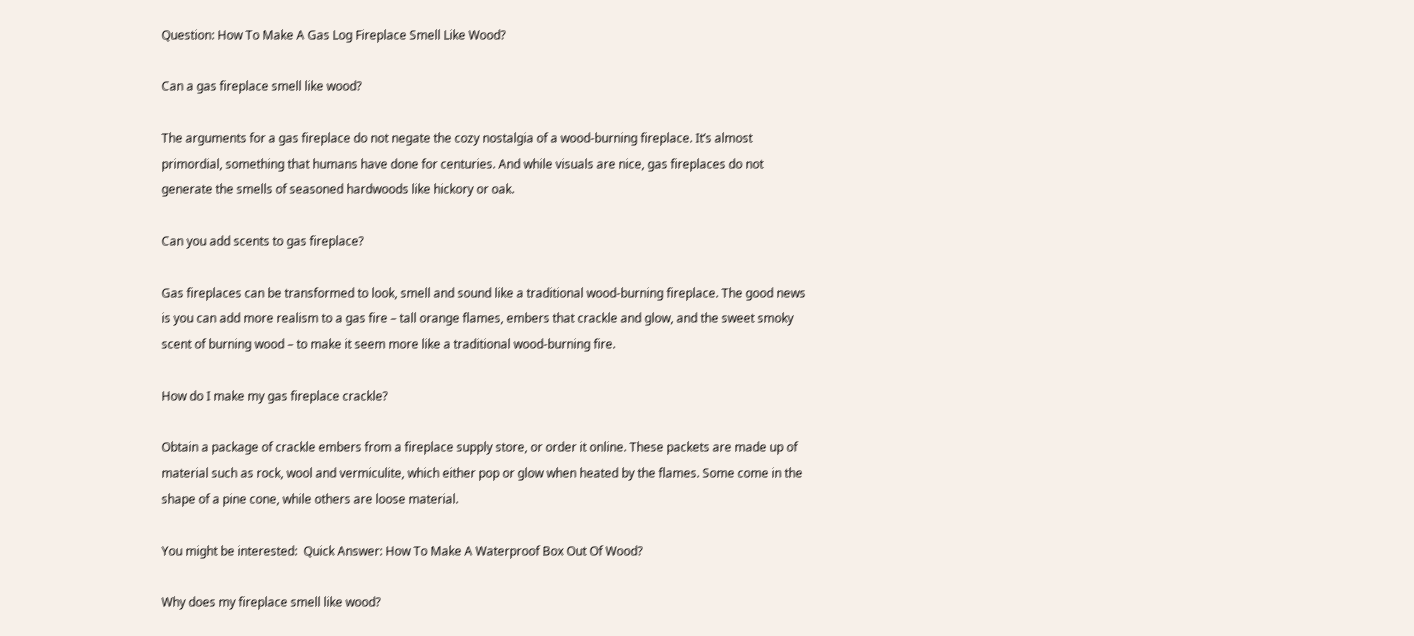Question: How To Make A Gas Log Fireplace Smell Like Wood?

Can a gas fireplace smell like wood?

The arguments for a gas fireplace do not negate the cozy nostalgia of a wood-burning fireplace. It’s almost primordial, something that humans have done for centuries. And while visuals are nice, gas fireplaces do not generate the smells of seasoned hardwoods like hickory or oak.

Can you add scents to gas fireplace?

Gas fireplaces can be transformed to look, smell and sound like a traditional wood-burning fireplace. The good news is you can add more realism to a gas fire – tall orange flames, embers that crackle and glow, and the sweet smoky scent of burning wood – to make it seem more like a traditional wood-burning fire.

How do I make my gas fireplace crackle?

Obtain a package of crackle embers from a fireplace supply store, or order it online. These packets are made up of material such as rock, wool and vermiculite, which either pop or glow when heated by the flames. Some come in the shape of a pine cone, while others are loose material.

You might be interested:  Quick Answer: How To Make A Waterproof Box Out Of Wood?

Why does my fireplace smell like wood?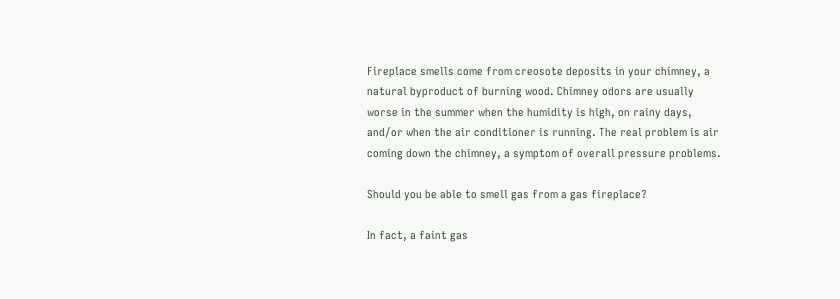Fireplace smells come from creosote deposits in your chimney, a natural byproduct of burning wood. Chimney odors are usually worse in the summer when the humidity is high, on rainy days, and/or when the air conditioner is running. The real problem is air coming down the chimney, a symptom of overall pressure problems.

Should you be able to smell gas from a gas fireplace?

In fact, a faint gas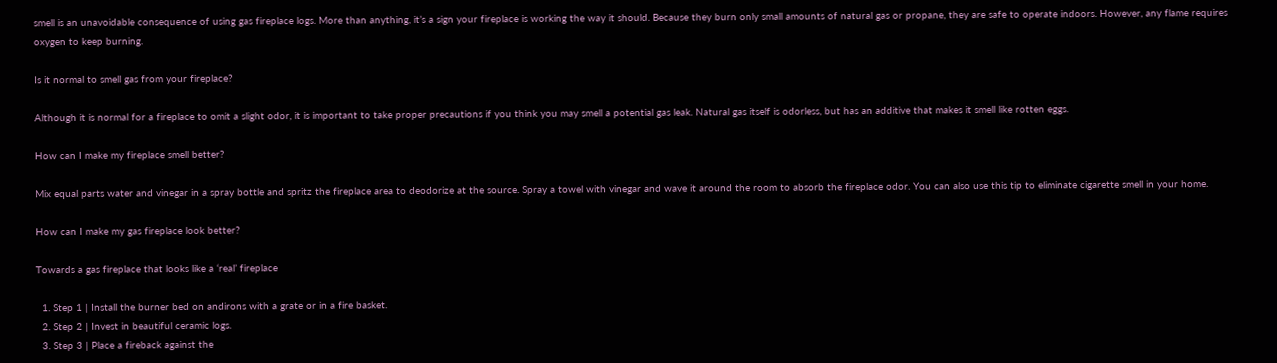smell is an unavoidable consequence of using gas fireplace logs. More than anything, it’s a sign your fireplace is working the way it should. Because they burn only small amounts of natural gas or propane, they are safe to operate indoors. However, any flame requires oxygen to keep burning.

Is it normal to smell gas from your fireplace?

Although it is normal for a fireplace to omit a slight odor, it is important to take proper precautions if you think you may smell a potential gas leak. Natural gas itself is odorless, but has an additive that makes it smell like rotten eggs.

How can I make my fireplace smell better?

Mix equal parts water and vinegar in a spray bottle and spritz the fireplace area to deodorize at the source. Spray a towel with vinegar and wave it around the room to absorb the fireplace odor. You can also use this tip to eliminate cigarette smell in your home.

How can I make my gas fireplace look better?

Towards a gas fireplace that looks like a ‘real’ fireplace

  1. Step 1 | Install the burner bed on andirons with a grate or in a fire basket.
  2. Step 2 | Invest in beautiful ceramic logs.
  3. Step 3 | Place a fireback against the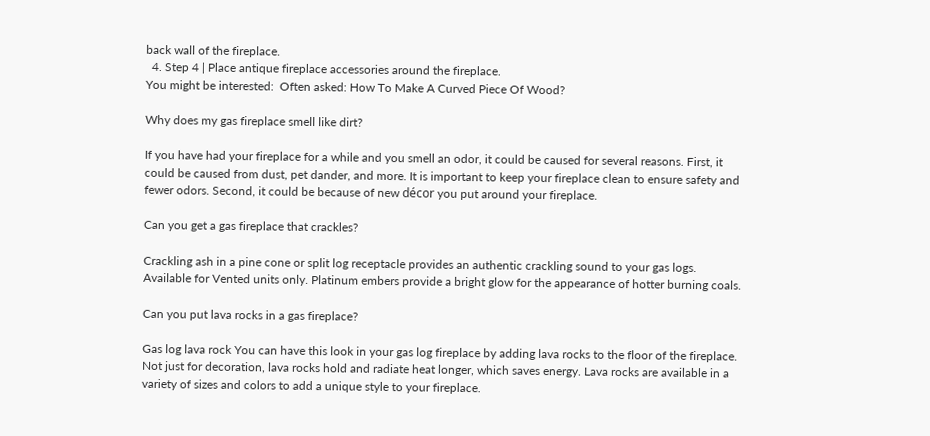back wall of the fireplace.
  4. Step 4 | Place antique fireplace accessories around the fireplace.
You might be interested:  Often asked: How To Make A Curved Piece Of Wood?

Why does my gas fireplace smell like dirt?

If you have had your fireplace for a while and you smell an odor, it could be caused for several reasons. First, it could be caused from dust, pet dander, and more. It is important to keep your fireplace clean to ensure safety and fewer odors. Second, it could be because of new décor you put around your fireplace.

Can you get a gas fireplace that crackles?

Crackling ash in a pine cone or split log receptacle provides an authentic crackling sound to your gas logs. Available for Vented units only. Platinum embers provide a bright glow for the appearance of hotter burning coals.

Can you put lava rocks in a gas fireplace?

Gas log lava rock You can have this look in your gas log fireplace by adding lava rocks to the floor of the fireplace. Not just for decoration, lava rocks hold and radiate heat longer, which saves energy. Lava rocks are available in a variety of sizes and colors to add a unique style to your fireplace.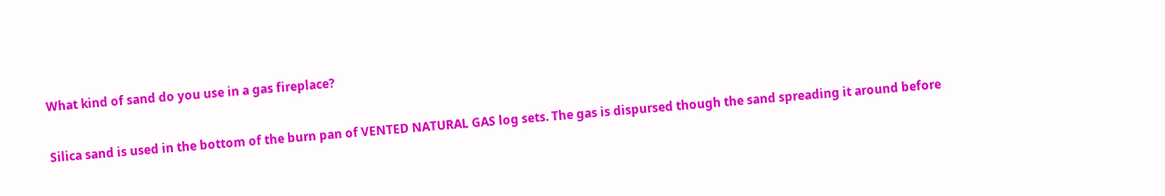What kind of sand do you use in a gas fireplace?

Silica sand is used in the bottom of the burn pan of VENTED NATURAL GAS log sets. The gas is dispursed though the sand spreading it around before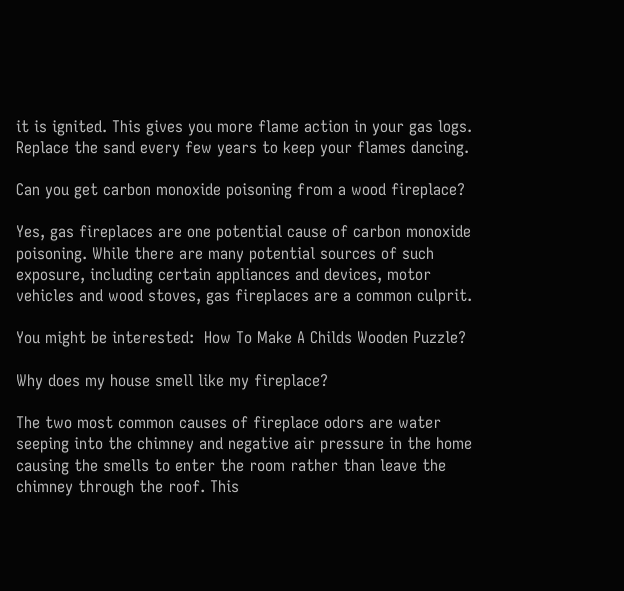it is ignited. This gives you more flame action in your gas logs. Replace the sand every few years to keep your flames dancing.

Can you get carbon monoxide poisoning from a wood fireplace?

Yes, gas fireplaces are one potential cause of carbon monoxide poisoning. While there are many potential sources of such exposure, including certain appliances and devices, motor vehicles and wood stoves, gas fireplaces are a common culprit.

You might be interested:  How To Make A Childs Wooden Puzzle?

Why does my house smell like my fireplace?

The two most common causes of fireplace odors are water seeping into the chimney and negative air pressure in the home causing the smells to enter the room rather than leave the chimney through the roof. This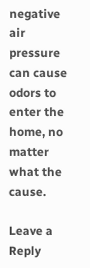negative air pressure can cause odors to enter the home, no matter what the cause.

Leave a Reply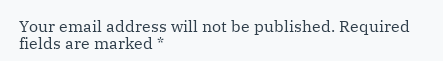Your email address will not be published. Required fields are marked *